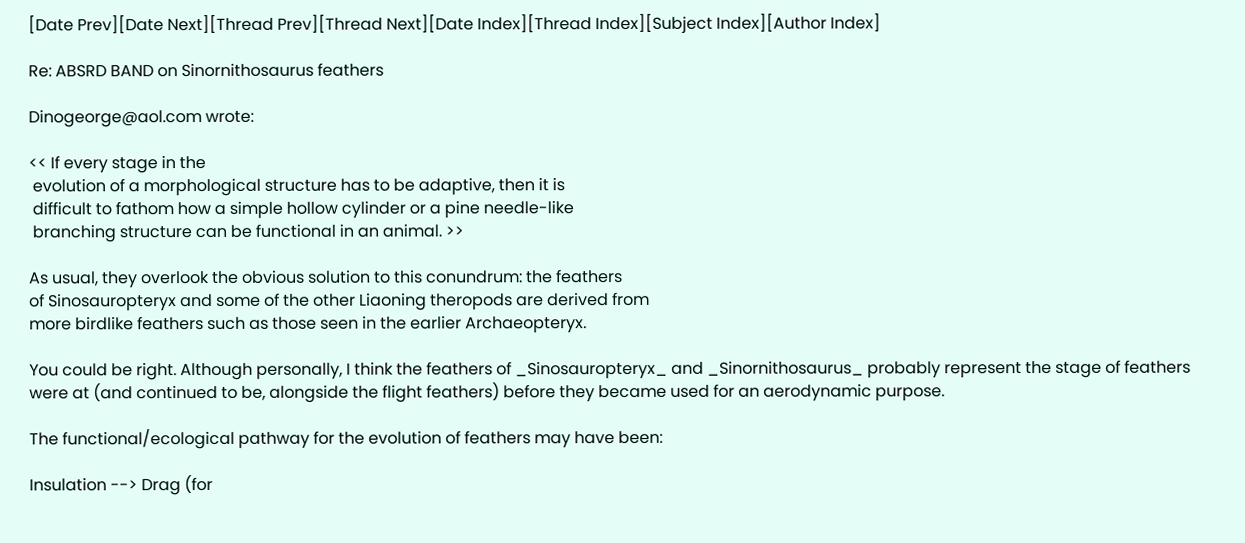[Date Prev][Date Next][Thread Prev][Thread Next][Date Index][Thread Index][Subject Index][Author Index]

Re: ABSRD BAND on Sinornithosaurus feathers

Dinogeorge@aol.com wrote:

<< If every stage in the
 evolution of a morphological structure has to be adaptive, then it is
 difficult to fathom how a simple hollow cylinder or a pine needle-like
 branching structure can be functional in an animal. >>

As usual, they overlook the obvious solution to this conundrum: the feathers
of Sinosauropteryx and some of the other Liaoning theropods are derived from
more birdlike feathers such as those seen in the earlier Archaeopteryx.

You could be right. Although personally, I think the feathers of _Sinosauropteryx_ and _Sinornithosaurus_ probably represent the stage of feathers were at (and continued to be, alongside the flight feathers) before they became used for an aerodynamic purpose.

The functional/ecological pathway for the evolution of feathers may have been:

Insulation --> Drag (for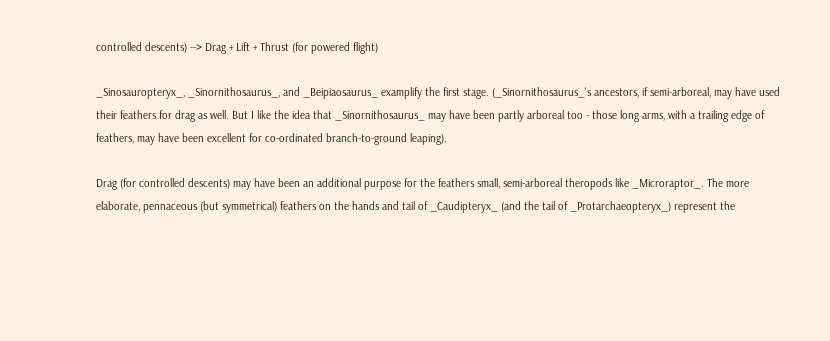controlled descents) --> Drag + Lift + Thrust (for powered flight)

_Sinosauropteryx_, _Sinornithosaurus_, and _Beipiaosaurus_ examplify the first stage. (_Sinornithosaurus_'s ancestors, if semi-arboreal, may have used their feathers for drag as well. But I like the idea that _Sinornithosaurus_ may have been partly arboreal too - those long arms, with a trailing edge of feathers, may have been excellent for co-ordinated branch-to-ground leaping).

Drag (for controlled descents) may have been an additional purpose for the feathers small, semi-arboreal theropods like _Microraptor_. The more elaborate, pennaceous (but symmetrical) feathers on the hands and tail of _Caudipteryx_ (and the tail of _Protarchaeopteryx_) represent the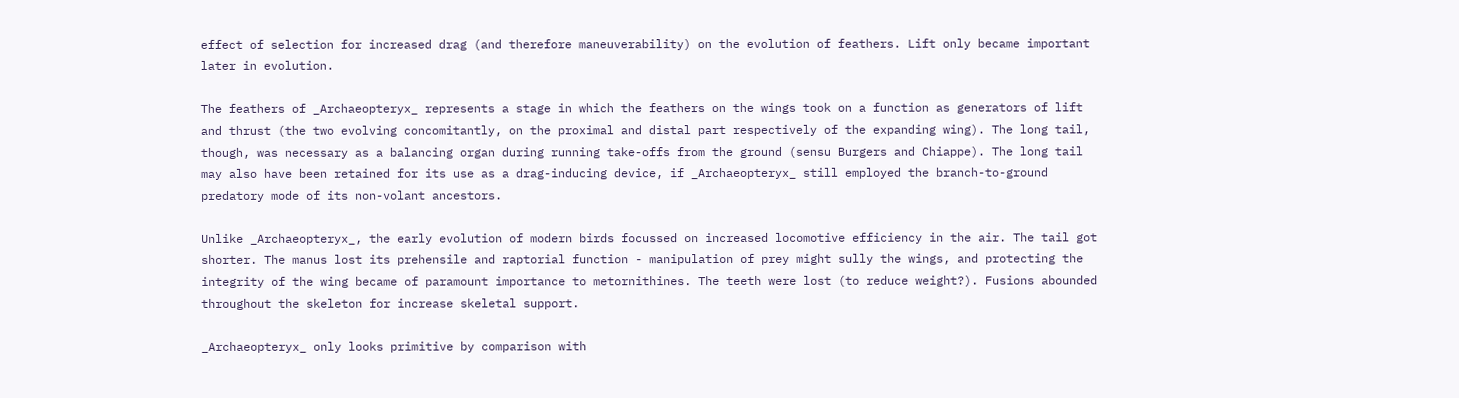effect of selection for increased drag (and therefore maneuverability) on the evolution of feathers. Lift only became important later in evolution.

The feathers of _Archaeopteryx_ represents a stage in which the feathers on the wings took on a function as generators of lift and thrust (the two evolving concomitantly, on the proximal and distal part respectively of the expanding wing). The long tail, though, was necessary as a balancing organ during running take-offs from the ground (sensu Burgers and Chiappe). The long tail may also have been retained for its use as a drag-inducing device, if _Archaeopteryx_ still employed the branch-to-ground predatory mode of its non-volant ancestors.

Unlike _Archaeopteryx_, the early evolution of modern birds focussed on increased locomotive efficiency in the air. The tail got shorter. The manus lost its prehensile and raptorial function - manipulation of prey might sully the wings, and protecting the integrity of the wing became of paramount importance to metornithines. The teeth were lost (to reduce weight?). Fusions abounded throughout the skeleton for increase skeletal support.

_Archaeopteryx_ only looks primitive by comparison with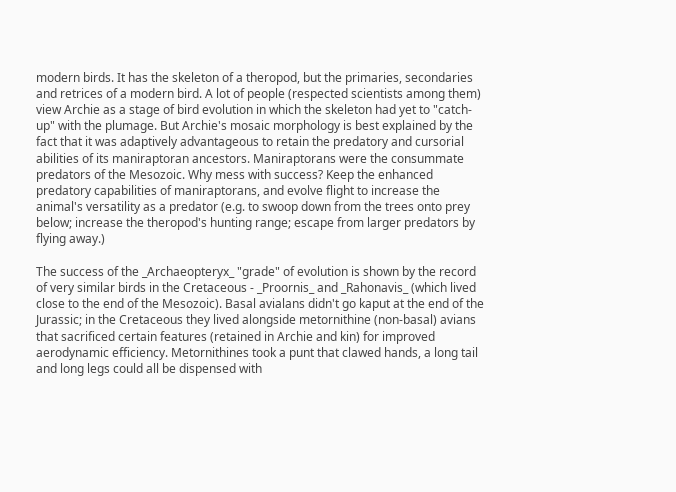modern birds. It has the skeleton of a theropod, but the primaries, secondaries and retrices of a modern bird. A lot of people (respected scientists among them) view Archie as a stage of bird evolution in which the skeleton had yet to "catch-up" with the plumage. But Archie's mosaic morphology is best explained by the fact that it was adaptively advantageous to retain the predatory and cursorial abilities of its maniraptoran ancestors. Maniraptorans were the consummate predators of the Mesozoic. Why mess with success? Keep the enhanced predatory capabilities of maniraptorans, and evolve flight to increase the animal's versatility as a predator (e.g. to swoop down from the trees onto prey below; increase the theropod's hunting range; escape from larger predators by flying away.)

The success of the _Archaeopteryx_ "grade" of evolution is shown by the record of very similar birds in the Cretaceous - _Proornis_ and _Rahonavis_ (which lived close to the end of the Mesozoic). Basal avialans didn't go kaput at the end of the Jurassic; in the Cretaceous they lived alongside metornithine (non-basal) avians that sacrificed certain features (retained in Archie and kin) for improved aerodynamic efficiency. Metornithines took a punt that clawed hands, a long tail and long legs could all be dispensed with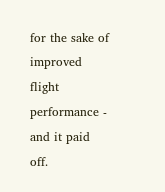for the sake of improved flight performance - and it paid off.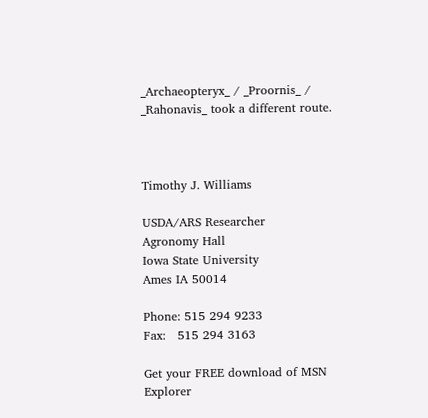_Archaeopteryx_ / _Proornis_ / _Rahonavis_ took a different route.



Timothy J. Williams

USDA/ARS Researcher
Agronomy Hall
Iowa State University
Ames IA 50014

Phone: 515 294 9233
Fax:   515 294 3163

Get your FREE download of MSN Explorer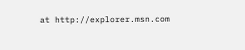at http://explorer.msn.com